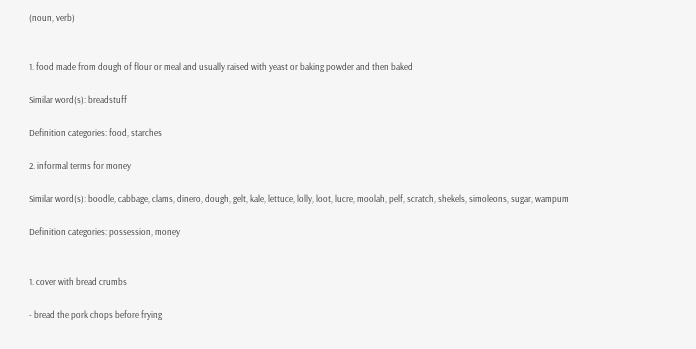(noun, verb)


1. food made from dough of flour or meal and usually raised with yeast or baking powder and then baked

Similar word(s): breadstuff

Definition categories: food, starches

2. informal terms for money

Similar word(s): boodle, cabbage, clams, dinero, dough, gelt, kale, lettuce, lolly, loot, lucre, moolah, pelf, scratch, shekels, simoleons, sugar, wampum

Definition categories: possession, money


1. cover with bread crumbs

- bread the pork chops before frying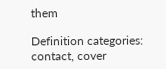them

Definition categories: contact, cover